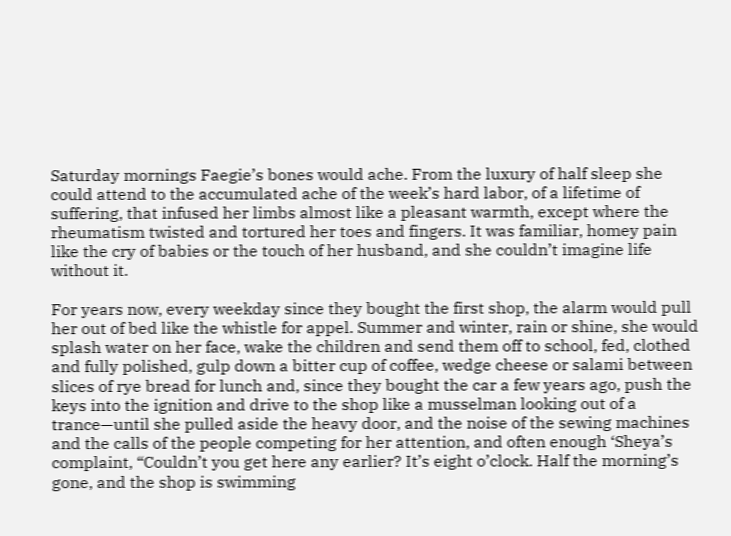Saturday mornings Faegie’s bones would ache. From the luxury of half sleep she could attend to the accumulated ache of the week’s hard labor, of a lifetime of suffering, that infused her limbs almost like a pleasant warmth, except where the rheumatism twisted and tortured her toes and fingers. It was familiar, homey pain like the cry of babies or the touch of her husband, and she couldn’t imagine life without it.

For years now, every weekday since they bought the first shop, the alarm would pull her out of bed like the whistle for appel. Summer and winter, rain or shine, she would splash water on her face, wake the children and send them off to school, fed, clothed and fully polished, gulp down a bitter cup of coffee, wedge cheese or salami between slices of rye bread for lunch and, since they bought the car a few years ago, push the keys into the ignition and drive to the shop like a musselman looking out of a trance—until she pulled aside the heavy door, and the noise of the sewing machines and the calls of the people competing for her attention, and often enough ‘Sheya’s complaint, “Couldn’t you get here any earlier? It’s eight o’clock. Half the morning’s gone, and the shop is swimming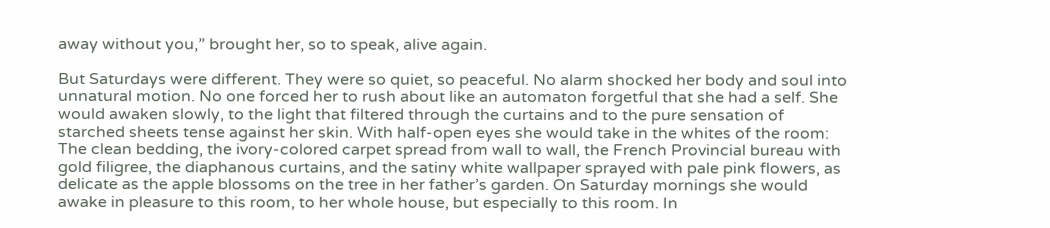away without you,” brought her, so to speak, alive again.

But Saturdays were different. They were so quiet, so peaceful. No alarm shocked her body and soul into unnatural motion. No one forced her to rush about like an automaton forgetful that she had a self. She would awaken slowly, to the light that filtered through the curtains and to the pure sensation of starched sheets tense against her skin. With half-open eyes she would take in the whites of the room: The clean bedding, the ivory-colored carpet spread from wall to wall, the French Provincial bureau with gold filigree, the diaphanous curtains, and the satiny white wallpaper sprayed with pale pink flowers, as delicate as the apple blossoms on the tree in her father’s garden. On Saturday mornings she would awake in pleasure to this room, to her whole house, but especially to this room. In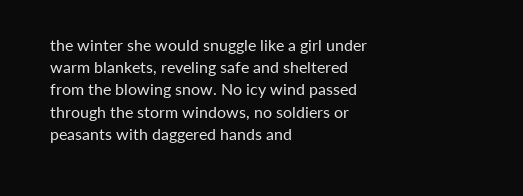the winter she would snuggle like a girl under warm blankets, reveling safe and sheltered from the blowing snow. No icy wind passed through the storm windows, no soldiers or peasants with daggered hands and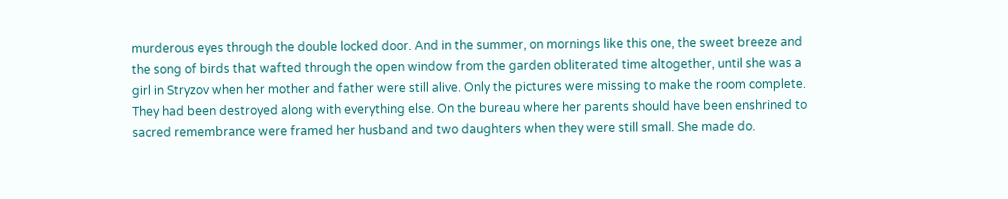murderous eyes through the double locked door. And in the summer, on mornings like this one, the sweet breeze and the song of birds that wafted through the open window from the garden obliterated time altogether, until she was a girl in Stryzov when her mother and father were still alive. Only the pictures were missing to make the room complete. They had been destroyed along with everything else. On the bureau where her parents should have been enshrined to sacred remembrance were framed her husband and two daughters when they were still small. She made do.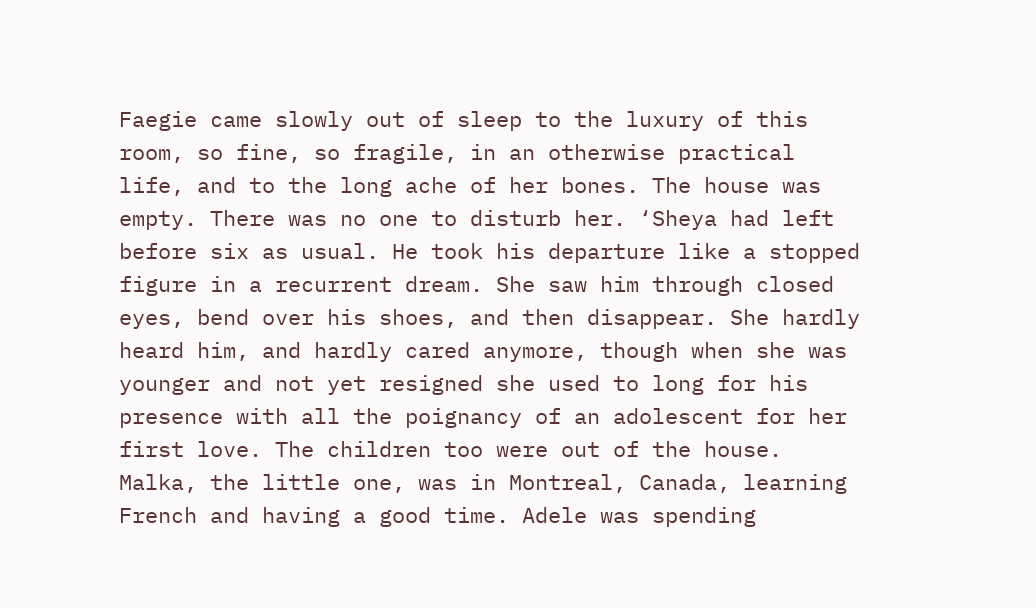Faegie came slowly out of sleep to the luxury of this room, so fine, so fragile, in an otherwise practical life, and to the long ache of her bones. The house was empty. There was no one to disturb her. ‘Sheya had left before six as usual. He took his departure like a stopped figure in a recurrent dream. She saw him through closed eyes, bend over his shoes, and then disappear. She hardly heard him, and hardly cared anymore, though when she was younger and not yet resigned she used to long for his presence with all the poignancy of an adolescent for her first love. The children too were out of the house. Malka, the little one, was in Montreal, Canada, learning French and having a good time. Adele was spending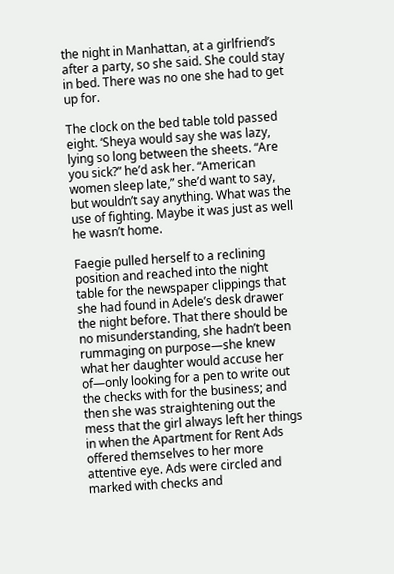the night in Manhattan, at a girlfriend’s after a party, so she said. She could stay in bed. There was no one she had to get up for.

The clock on the bed table told passed eight. ‘Sheya would say she was lazy, lying so long between the sheets. “Are you sick?” he’d ask her. “American women sleep late,” she’d want to say, but wouldn’t say anything. What was the use of fighting. Maybe it was just as well he wasn’t home.

Faegie pulled herself to a reclining position and reached into the night table for the newspaper clippings that she had found in Adele’s desk drawer the night before. That there should be no misunderstanding, she hadn’t been rummaging on purpose—she knew what her daughter would accuse her of—only looking for a pen to write out the checks with for the business; and then she was straightening out the mess that the girl always left her things in when the Apartment for Rent Ads offered themselves to her more attentive eye. Ads were circled and marked with checks and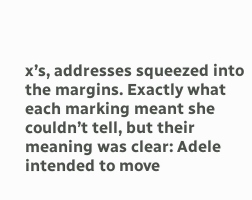x’s, addresses squeezed into the margins. Exactly what each marking meant she couldn’t tell, but their meaning was clear: Adele intended to move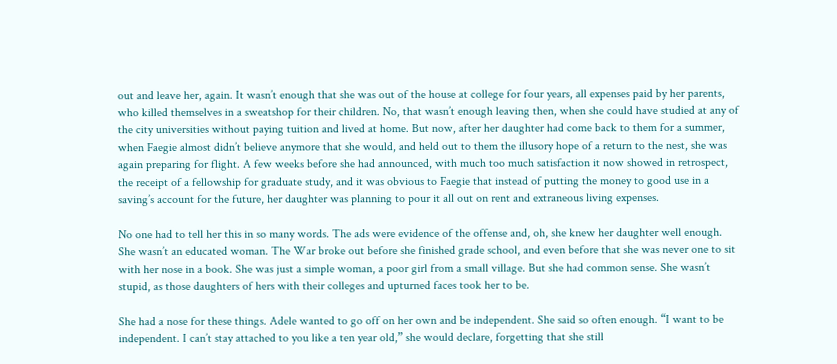out and leave her, again. It wasn’t enough that she was out of the house at college for four years, all expenses paid by her parents, who killed themselves in a sweatshop for their children. No, that wasn’t enough leaving then, when she could have studied at any of the city universities without paying tuition and lived at home. But now, after her daughter had come back to them for a summer, when Faegie almost didn’t believe anymore that she would, and held out to them the illusory hope of a return to the nest, she was again preparing for flight. A few weeks before she had announced, with much too much satisfaction it now showed in retrospect, the receipt of a fellowship for graduate study, and it was obvious to Faegie that instead of putting the money to good use in a saving’s account for the future, her daughter was planning to pour it all out on rent and extraneous living expenses.

No one had to tell her this in so many words. The ads were evidence of the offense and, oh, she knew her daughter well enough. She wasn’t an educated woman. The War broke out before she finished grade school, and even before that she was never one to sit with her nose in a book. She was just a simple woman, a poor girl from a small village. But she had common sense. She wasn’t stupid, as those daughters of hers with their colleges and upturned faces took her to be.

She had a nose for these things. Adele wanted to go off on her own and be independent. She said so often enough. “I want to be independent. I can’t stay attached to you like a ten year old,” she would declare, forgetting that she still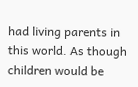had living parents in this world. As though children would be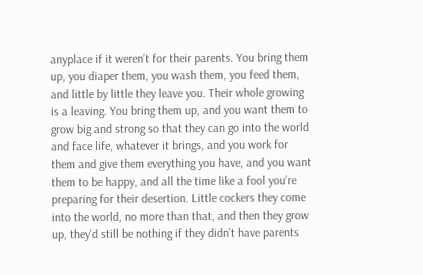anyplace if it weren’t for their parents. You bring them up, you diaper them, you wash them, you feed them, and little by little they leave you. Their whole growing is a leaving. You bring them up, and you want them to grow big and strong so that they can go into the world and face life, whatever it brings, and you work for them and give them everything you have, and you want them to be happy, and all the time like a fool you’re preparing for their desertion. Little cockers they come into the world, no more than that, and then they grow up, they’d still be nothing if they didn’t have parents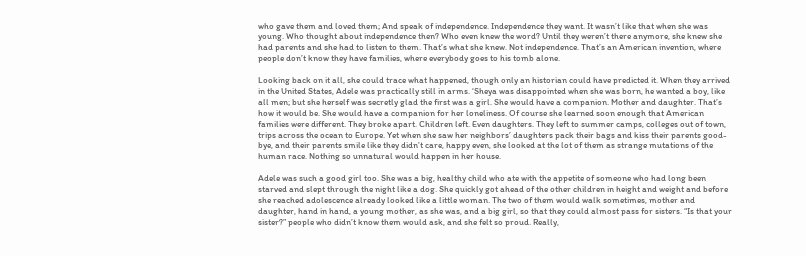who gave them and loved them; And speak of independence. Independence they want. It wasn’t like that when she was young. Who thought about independence then? Who even knew the word? Until they weren’t there anymore, she knew she had parents and she had to listen to them. That’s what she knew. Not independence. That’s an American invention, where people don’t know they have families, where everybody goes to his tomb alone.

Looking back on it all, she could trace what happened, though only an historian could have predicted it. When they arrived in the United States, Adele was practically still in arms. ‘Sheya was disappointed when she was born, he wanted a boy, like all men; but she herself was secretly glad the first was a girl. She would have a companion. Mother and daughter. That’s how it would be. She would have a companion for her loneliness. Of course she learned soon enough that American families were different. They broke apart. Children left. Even daughters. They left to summer camps, colleges out of town, trips across the ocean to Europe. Yet when she saw her neighbors’ daughters pack their bags and kiss their parents good-bye, and their parents smile like they didn’t care, happy even, she looked at the lot of them as strange mutations of the human race. Nothing so unnatural would happen in her house.

Adele was such a good girl too. She was a big, healthy child who ate with the appetite of someone who had long been starved and slept through the night like a dog. She quickly got ahead of the other children in height and weight and before she reached adolescence already looked like a little woman. The two of them would walk sometimes, mother and daughter, hand in hand, a young mother, as she was, and a big girl, so that they could almost pass for sisters. “Is that your sister?” people who didn’t know them would ask, and she felt so proud. Really,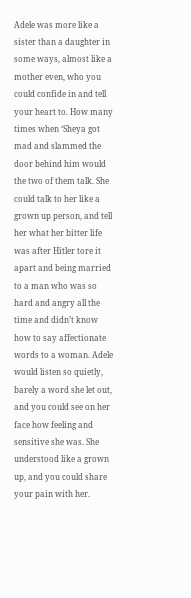Adele was more like a sister than a daughter in some ways, almost like a mother even, who you could confide in and tell your heart to. How many times when ‘Sheya got mad and slammed the door behind him would the two of them talk. She could talk to her like a grown up person, and tell her what her bitter life was after Hitler tore it apart and being married to a man who was so hard and angry all the time and didn’t know how to say affectionate words to a woman. Adele would listen so quietly, barely a word she let out, and you could see on her face how feeling and sensitive she was. She understood like a grown up, and you could share your pain with her.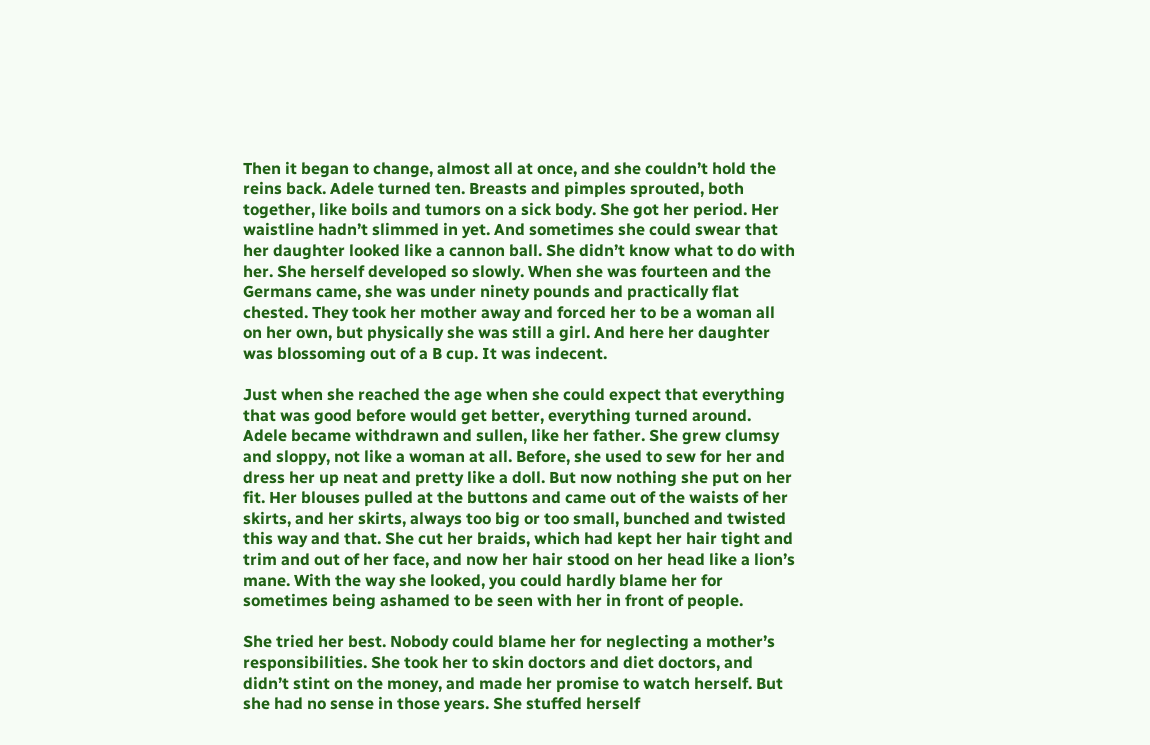Then it began to change, almost all at once, and she couldn’t hold the reins back. Adele turned ten. Breasts and pimples sprouted, both together, like boils and tumors on a sick body. She got her period. Her waistline hadn’t slimmed in yet. And sometimes she could swear that her daughter looked like a cannon ball. She didn’t know what to do with her. She herself developed so slowly. When she was fourteen and the Germans came, she was under ninety pounds and practically flat chested. They took her mother away and forced her to be a woman all on her own, but physically she was still a girl. And here her daughter was blossoming out of a B cup. It was indecent.

Just when she reached the age when she could expect that everything that was good before would get better, everything turned around. Adele became withdrawn and sullen, like her father. She grew clumsy and sloppy, not like a woman at all. Before, she used to sew for her and dress her up neat and pretty like a doll. But now nothing she put on her fit. Her blouses pulled at the buttons and came out of the waists of her skirts, and her skirts, always too big or too small, bunched and twisted this way and that. She cut her braids, which had kept her hair tight and trim and out of her face, and now her hair stood on her head like a lion’s mane. With the way she looked, you could hardly blame her for sometimes being ashamed to be seen with her in front of people.

She tried her best. Nobody could blame her for neglecting a mother’s responsibilities. She took her to skin doctors and diet doctors, and didn’t stint on the money, and made her promise to watch herself. But she had no sense in those years. She stuffed herself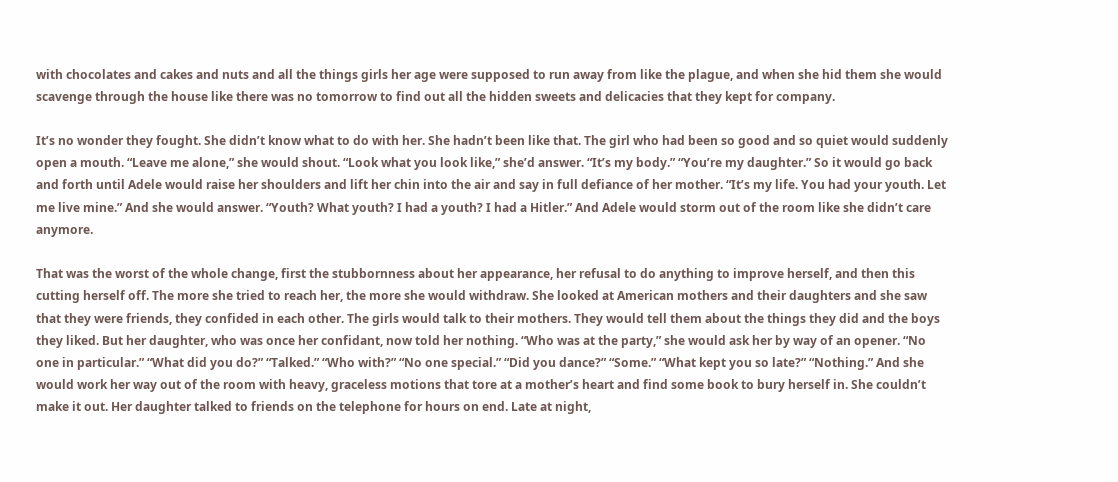with chocolates and cakes and nuts and all the things girls her age were supposed to run away from like the plague, and when she hid them she would scavenge through the house like there was no tomorrow to find out all the hidden sweets and delicacies that they kept for company.

It’s no wonder they fought. She didn’t know what to do with her. She hadn’t been like that. The girl who had been so good and so quiet would suddenly open a mouth. “Leave me alone,” she would shout. “Look what you look like,” she’d answer. “It’s my body.” “You’re my daughter.” So it would go back and forth until Adele would raise her shoulders and lift her chin into the air and say in full defiance of her mother. “It’s my life. You had your youth. Let me live mine.” And she would answer. “Youth? What youth? I had a youth? I had a Hitler.” And Adele would storm out of the room like she didn’t care anymore.

That was the worst of the whole change, first the stubbornness about her appearance, her refusal to do anything to improve herself, and then this cutting herself off. The more she tried to reach her, the more she would withdraw. She looked at American mothers and their daughters and she saw that they were friends, they confided in each other. The girls would talk to their mothers. They would tell them about the things they did and the boys they liked. But her daughter, who was once her confidant, now told her nothing. “Who was at the party,” she would ask her by way of an opener. “No one in particular.” “What did you do?” “Talked.” “Who with?” “No one special.” “Did you dance?” “Some.” “What kept you so late?” “Nothing.” And she would work her way out of the room with heavy, graceless motions that tore at a mother’s heart and find some book to bury herself in. She couldn’t make it out. Her daughter talked to friends on the telephone for hours on end. Late at night,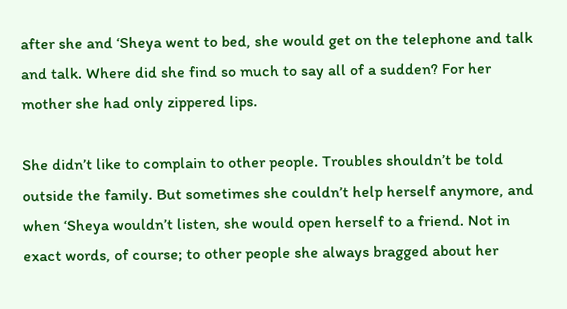after she and ‘Sheya went to bed, she would get on the telephone and talk and talk. Where did she find so much to say all of a sudden? For her mother she had only zippered lips.

She didn’t like to complain to other people. Troubles shouldn’t be told outside the family. But sometimes she couldn’t help herself anymore, and when ‘Sheya wouldn’t listen, she would open herself to a friend. Not in exact words, of course; to other people she always bragged about her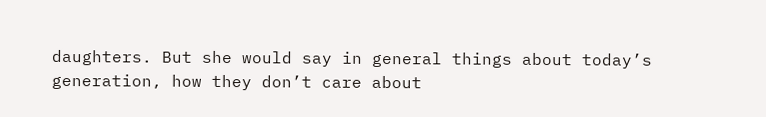daughters. But she would say in general things about today’s generation, how they don’t care about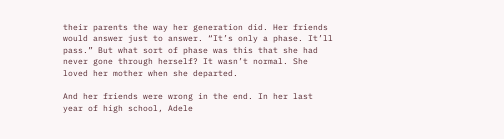their parents the way her generation did. Her friends would answer just to answer. “It’s only a phase. It’ll pass.” But what sort of phase was this that she had never gone through herself? It wasn’t normal. She loved her mother when she departed.

And her friends were wrong in the end. In her last year of high school, Adele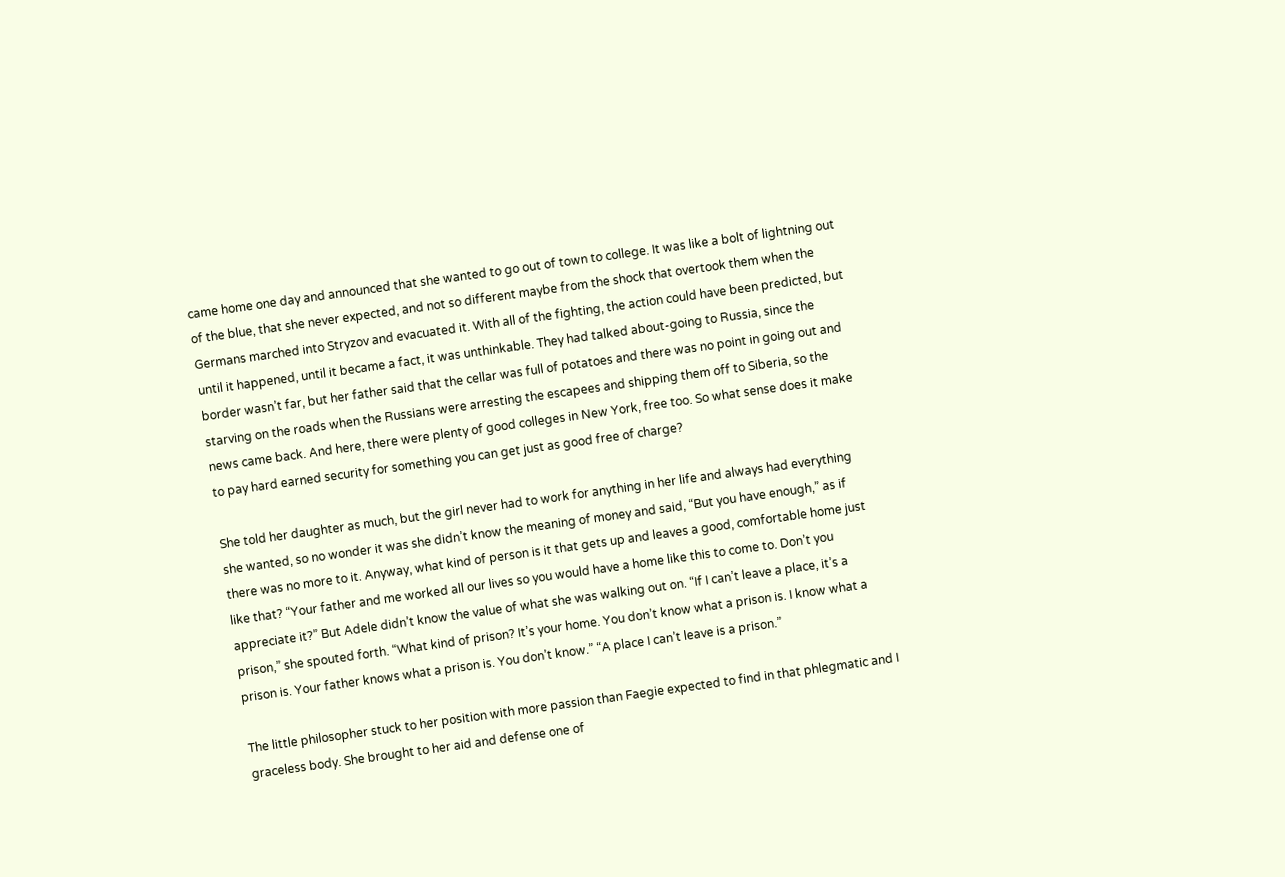came home one day and announced that she wanted to go out of town to college. It was like a bolt of lightning out of the blue, that she never expected, and not so different maybe from the shock that overtook them when the Germans marched into Stryzov and evacuated it. With all of the fighting, the action could have been predicted, but until it happened, until it became a fact, it was unthinkable. They had talked about-going to Russia, since the border wasn’t far, but her father said that the cellar was full of potatoes and there was no point in going out and starving on the roads when the Russians were arresting the escapees and shipping them off to Siberia, so the news came back. And here, there were plenty of good colleges in New York, free too. So what sense does it make to pay hard earned security for something you can get just as good free of charge?

She told her daughter as much, but the girl never had to work for anything in her life and always had everything she wanted, so no wonder it was she didn’t know the meaning of money and said, “But you have enough,” as if there was no more to it. Anyway, what kind of person is it that gets up and leaves a good, comfortable home just like that? “Your father and me worked all our lives so you would have a home like this to come to. Don’t you appreciate it?” But Adele didn’t know the value of what she was walking out on. “If I can’t leave a place, it’s a prison,” she spouted forth. “What kind of prison? It’s your home. You don’t know what a prison is. I know what a prison is. Your father knows what a prison is. You don’t know.” “A place I can’t leave is a prison.”

The little philosopher stuck to her position with more passion than Faegie expected to find in that phlegmatic and I graceless body. She brought to her aid and defense one of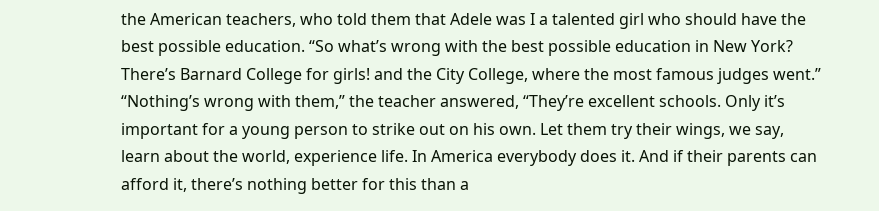the American teachers, who told them that Adele was I a talented girl who should have the best possible education. “So what’s wrong with the best possible education in New York? There’s Barnard College for girls! and the City College, where the most famous judges went.” “Nothing’s wrong with them,” the teacher answered, “They’re excellent schools. Only it’s important for a young person to strike out on his own. Let them try their wings, we say, learn about the world, experience life. In America everybody does it. And if their parents can afford it, there’s nothing better for this than a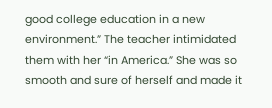good college education in a new environment.” The teacher intimidated them with her “in America.” She was so smooth and sure of herself and made it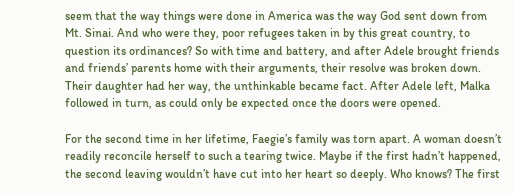seem that the way things were done in America was the way God sent down from Mt. Sinai. And who were they, poor refugees taken in by this great country, to question its ordinances? So with time and battery, and after Adele brought friends and friends’ parents home with their arguments, their resolve was broken down. Their daughter had her way, the unthinkable became fact. After Adele left, Malka followed in turn, as could only be expected once the doors were opened.

For the second time in her lifetime, Faegie’s family was torn apart. A woman doesn’t readily reconcile herself to such a tearing twice. Maybe if the first hadn’t happened, the second leaving wouldn’t have cut into her heart so deeply. Who knows? The first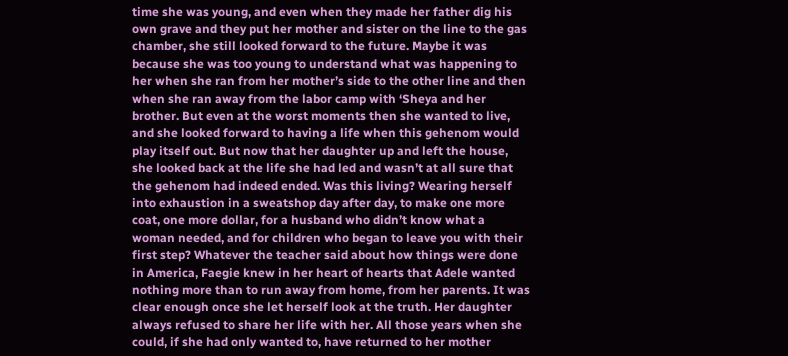time she was young, and even when they made her father dig his own grave and they put her mother and sister on the line to the gas chamber, she still looked forward to the future. Maybe it was because she was too young to understand what was happening to her when she ran from her mother’s side to the other line and then when she ran away from the labor camp with ‘Sheya and her brother. But even at the worst moments then she wanted to live, and she looked forward to having a life when this gehenom would play itself out. But now that her daughter up and left the house, she looked back at the life she had led and wasn’t at all sure that the gehenom had indeed ended. Was this living? Wearing herself into exhaustion in a sweatshop day after day, to make one more coat, one more dollar, for a husband who didn’t know what a woman needed, and for children who began to leave you with their first step? Whatever the teacher said about how things were done in America, Faegie knew in her heart of hearts that Adele wanted nothing more than to run away from home, from her parents. It was clear enough once she let herself look at the truth. Her daughter always refused to share her life with her. All those years when she could, if she had only wanted to, have returned to her mother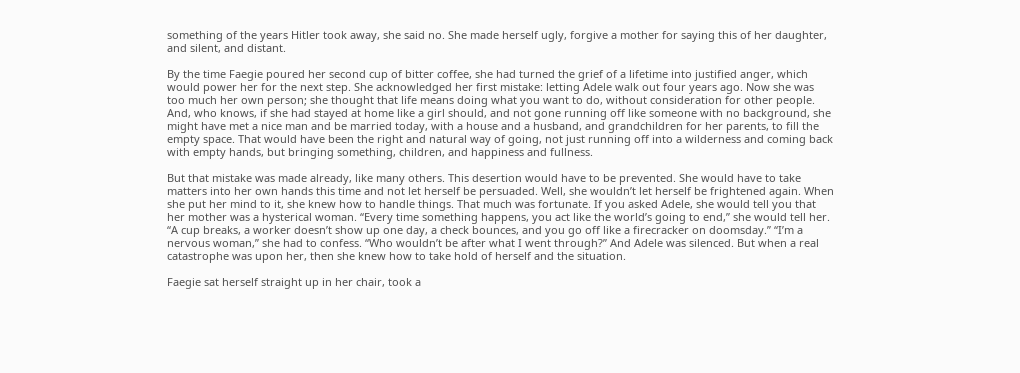something of the years Hitler took away, she said no. She made herself ugly, forgive a mother for saying this of her daughter, and silent, and distant.

By the time Faegie poured her second cup of bitter coffee, she had turned the grief of a lifetime into justified anger, which would power her for the next step. She acknowledged her first mistake: letting Adele walk out four years ago. Now she was too much her own person; she thought that life means doing what you want to do, without consideration for other people. And, who knows, if she had stayed at home like a girl should, and not gone running off like someone with no background, she might have met a nice man and be married today, with a house and a husband, and grandchildren for her parents, to fill the empty space. That would have been the right and natural way of going, not just running off into a wilderness and coming back with empty hands, but bringing something, children, and happiness and fullness.

But that mistake was made already, like many others. This desertion would have to be prevented. She would have to take matters into her own hands this time and not let herself be persuaded. Well, she wouldn’t let herself be frightened again. When she put her mind to it, she knew how to handle things. That much was fortunate. If you asked Adele, she would tell you that her mother was a hysterical woman. “Every time something happens, you act like the world’s going to end,” she would tell her. “A cup breaks, a worker doesn’t show up one day, a check bounces, and you go off like a firecracker on doomsday.” “I’m a nervous woman,” she had to confess. “Who wouldn’t be after what I went through?” And Adele was silenced. But when a real catastrophe was upon her, then she knew how to take hold of herself and the situation.

Faegie sat herself straight up in her chair, took a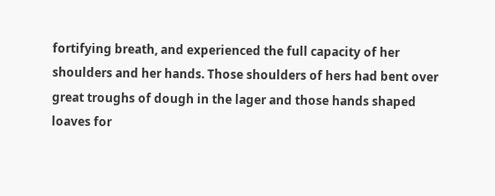fortifying breath, and experienced the full capacity of her shoulders and her hands. Those shoulders of hers had bent over great troughs of dough in the lager and those hands shaped loaves for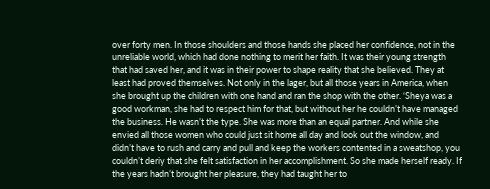over forty men. In those shoulders and those hands she placed her confidence, not in the unreliable world, which had done nothing to merit her faith. It was their young strength that had saved her, and it was in their power to shape reality that she believed. They at least had proved themselves. Not only in the lager, but all those years in America, when she brought up the children with one hand and ran the shop with the other. ‘Sheya was a good workman, she had to respect him for that, but without her he couldn’t have managed the business. He wasn’t the type. She was more than an equal partner. And while she envied all those women who could just sit home all day and look out the window, and didn’t have to rush and carry and pull and keep the workers contented in a sweatshop, you couldn’t deriy that she felt satisfaction in her accomplishment. So she made herself ready. If the years hadn’t brought her pleasure, they had taught her to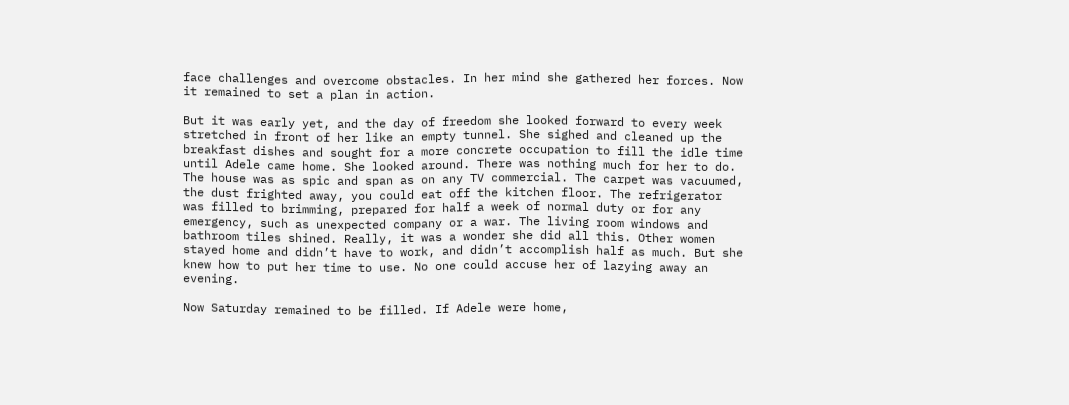face challenges and overcome obstacles. In her mind she gathered her forces. Now it remained to set a plan in action.

But it was early yet, and the day of freedom she looked forward to every week stretched in front of her like an empty tunnel. She sighed and cleaned up the breakfast dishes and sought for a more concrete occupation to fill the idle time until Adele came home. She looked around. There was nothing much for her to do. The house was as spic and span as on any TV commercial. The carpet was vacuumed, the dust frighted away, you could eat off the kitchen floor. The refrigerator was filled to brimming, prepared for half a week of normal duty or for any emergency, such as unexpected company or a war. The living room windows and bathroom tiles shined. Really, it was a wonder she did all this. Other women stayed home and didn’t have to work, and didn’t accomplish half as much. But she knew how to put her time to use. No one could accuse her of lazying away an evening.

Now Saturday remained to be filled. If Adele were home,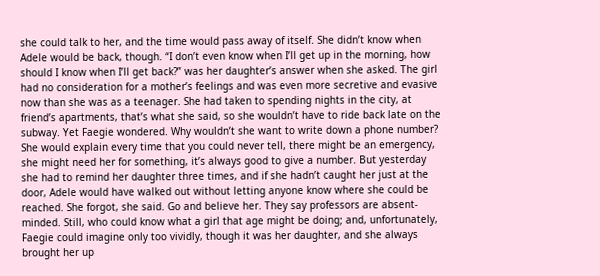she could talk to her, and the time would pass away of itself. She didn’t know when Adele would be back, though. “I don’t even know when I’ll get up in the morning, how should I know when I’ll get back?” was her daughter’s answer when she asked. The girl had no consideration for a mother’s feelings and was even more secretive and evasive now than she was as a teenager. She had taken to spending nights in the city, at friend’s apartments, that’s what she said, so she wouldn’t have to ride back late on the subway. Yet Faegie wondered. Why wouldn’t she want to write down a phone number? She would explain every time that you could never tell, there might be an emergency, she might need her for something, it’s always good to give a number. But yesterday she had to remind her daughter three times, and if she hadn’t caught her just at the door, Adele would have walked out without letting anyone know where she could be reached. She forgot, she said. Go and believe her. They say professors are absent- minded. Still, who could know what a girl that age might be doing; and, unfortunately, Faegie could imagine only too vividly, though it was her daughter, and she always brought her up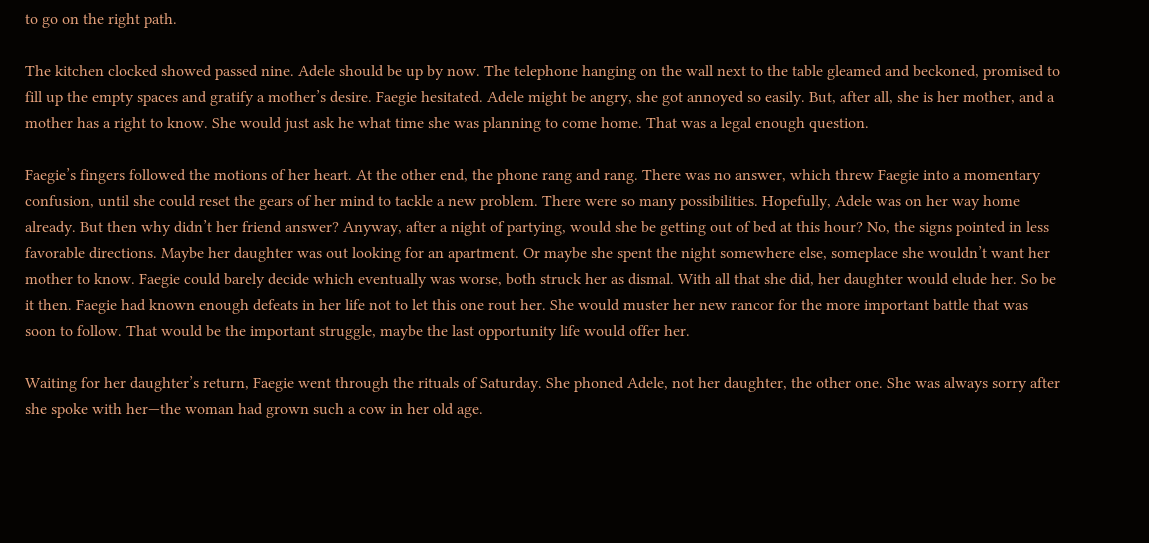to go on the right path.

The kitchen clocked showed passed nine. Adele should be up by now. The telephone hanging on the wall next to the table gleamed and beckoned, promised to fill up the empty spaces and gratify a mother’s desire. Faegie hesitated. Adele might be angry, she got annoyed so easily. But, after all, she is her mother, and a mother has a right to know. She would just ask he what time she was planning to come home. That was a legal enough question.

Faegie’s fingers followed the motions of her heart. At the other end, the phone rang and rang. There was no answer, which threw Faegie into a momentary confusion, until she could reset the gears of her mind to tackle a new problem. There were so many possibilities. Hopefully, Adele was on her way home already. But then why didn’t her friend answer? Anyway, after a night of partying, would she be getting out of bed at this hour? No, the signs pointed in less favorable directions. Maybe her daughter was out looking for an apartment. Or maybe she spent the night somewhere else, someplace she wouldn’t want her mother to know. Faegie could barely decide which eventually was worse, both struck her as dismal. With all that she did, her daughter would elude her. So be it then. Faegie had known enough defeats in her life not to let this one rout her. She would muster her new rancor for the more important battle that was soon to follow. That would be the important struggle, maybe the last opportunity life would offer her.

Waiting for her daughter’s return, Faegie went through the rituals of Saturday. She phoned Adele, not her daughter, the other one. She was always sorry after she spoke with her—the woman had grown such a cow in her old age.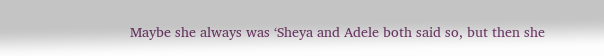Maybe she always was ‘Sheya and Adele both said so, but then she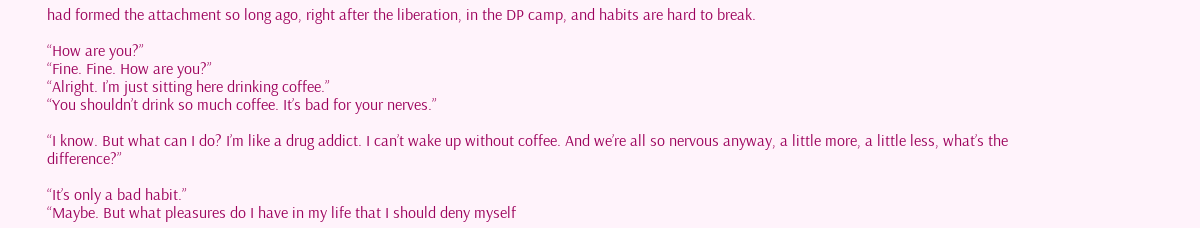had formed the attachment so long ago, right after the liberation, in the DP camp, and habits are hard to break.

“How are you?”
“Fine. Fine. How are you?”
“Alright. I’m just sitting here drinking coffee.”
“You shouldn’t drink so much coffee. It’s bad for your nerves.”

“I know. But what can I do? I’m like a drug addict. I can’t wake up without coffee. And we’re all so nervous anyway, a little more, a little less, what’s the difference?”

“It’s only a bad habit.”
“Maybe. But what pleasures do I have in my life that I should deny myself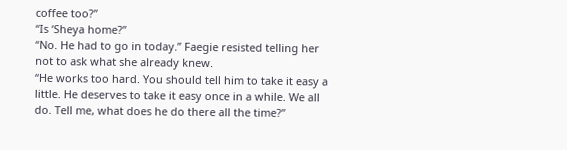coffee too?”
“Is ‘Sheya home?”
“No. He had to go in today.” Faegie resisted telling her not to ask what she already knew.
“He works too hard. You should tell him to take it easy a little. He deserves to take it easy once in a while. We all do. Tell me, what does he do there all the time?”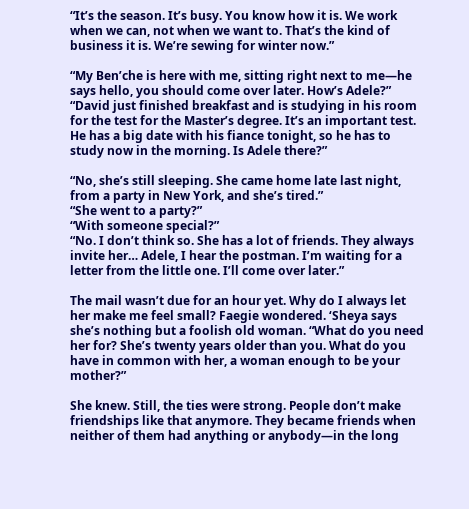“It’s the season. It’s busy. You know how it is. We work when we can, not when we want to. That’s the kind of business it is. We’re sewing for winter now.”

“My Ben’che is here with me, sitting right next to me—he says hello, you should come over later. How’s Adele?”
“David just finished breakfast and is studying in his room for the test for the Master’s degree. It’s an important test. He has a big date with his fiance tonight, so he has to study now in the morning. Is Adele there?”

“No, she’s still sleeping. She came home late last night, from a party in New York, and she’s tired.”
“She went to a party?”
“With someone special?”
“No. I don’t think so. She has a lot of friends. They always invite her… Adele, I hear the postman. I’m waiting for a letter from the little one. I’ll come over later.”

The mail wasn’t due for an hour yet. Why do I always let her make me feel small? Faegie wondered. ‘Sheya says she’s nothing but a foolish old woman. “What do you need her for? She’s twenty years older than you. What do you have in common with her, a woman enough to be your mother?”

She knew. Still, the ties were strong. People don’t make friendships like that anymore. They became friends when neither of them had anything or anybody—in the long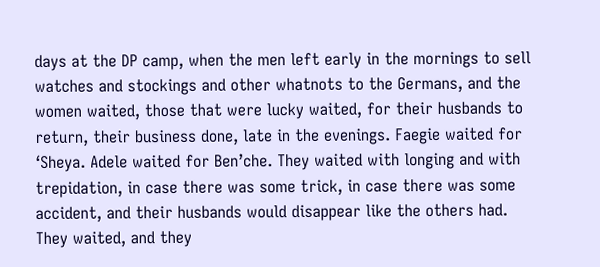days at the DP camp, when the men left early in the mornings to sell watches and stockings and other whatnots to the Germans, and the women waited, those that were lucky waited, for their husbands to return, their business done, late in the evenings. Faegie waited for ‘Sheya. Adele waited for Ben’che. They waited with longing and with trepidation, in case there was some trick, in case there was some accident, and their husbands would disappear like the others had. They waited, and they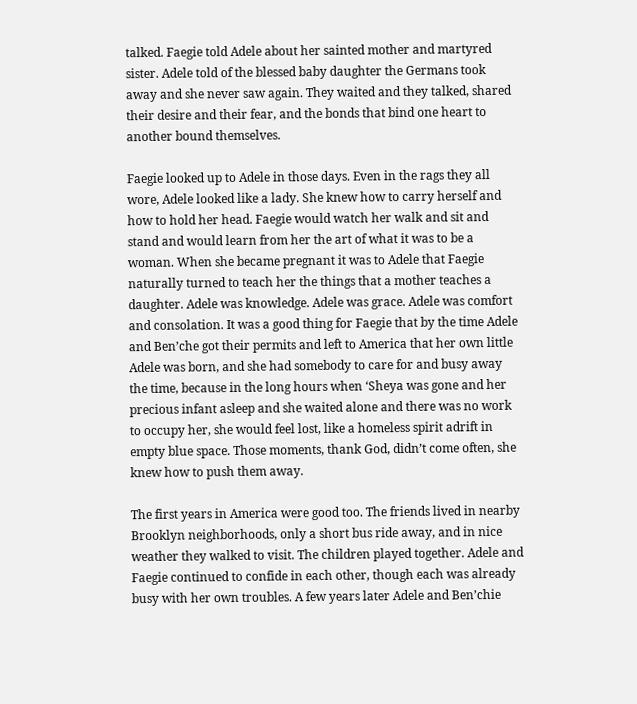talked. Faegie told Adele about her sainted mother and martyred sister. Adele told of the blessed baby daughter the Germans took away and she never saw again. They waited and they talked, shared their desire and their fear, and the bonds that bind one heart to another bound themselves.

Faegie looked up to Adele in those days. Even in the rags they all wore, Adele looked like a lady. She knew how to carry herself and how to hold her head. Faegie would watch her walk and sit and stand and would learn from her the art of what it was to be a woman. When she became pregnant it was to Adele that Faegie naturally turned to teach her the things that a mother teaches a daughter. Adele was knowledge. Adele was grace. Adele was comfort and consolation. It was a good thing for Faegie that by the time Adele and Ben’che got their permits and left to America that her own little Adele was born, and she had somebody to care for and busy away the time, because in the long hours when ‘Sheya was gone and her precious infant asleep and she waited alone and there was no work to occupy her, she would feel lost, like a homeless spirit adrift in empty blue space. Those moments, thank God, didn’t come often, she knew how to push them away.

The first years in America were good too. The friends lived in nearby Brooklyn neighborhoods, only a short bus ride away, and in nice weather they walked to visit. The children played together. Adele and Faegie continued to confide in each other, though each was already busy with her own troubles. A few years later Adele and Ben’chie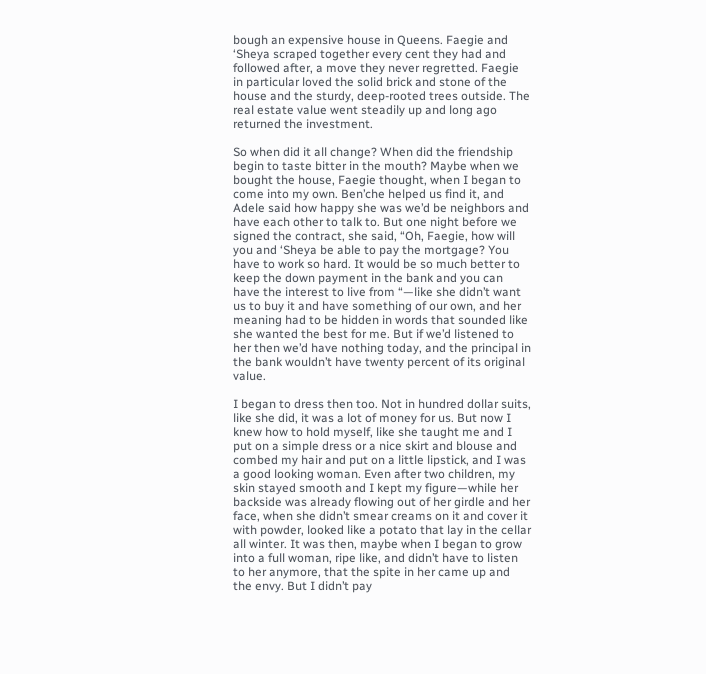bough an expensive house in Queens. Faegie and ‘Sheya scraped together every cent they had and followed after, a move they never regretted. Faegie in particular loved the solid brick and stone of the house and the sturdy, deep-rooted trees outside. The real estate value went steadily up and long ago returned the investment.

So when did it all change? When did the friendship begin to taste bitter in the mouth? Maybe when we bought the house, Faegie thought, when I began to come into my own. Ben’che helped us find it, and Adele said how happy she was we’d be neighbors and have each other to talk to. But one night before we signed the contract, she said, “Oh, Faegie, how will you and ‘Sheya be able to pay the mortgage? You have to work so hard. It would be so much better to keep the down payment in the bank and you can have the interest to live from “—like she didn’t want us to buy it and have something of our own, and her meaning had to be hidden in words that sounded like she wanted the best for me. But if we’d listened to her then we’d have nothing today, and the principal in the bank wouldn’t have twenty percent of its original value.

I began to dress then too. Not in hundred dollar suits, like she did, it was a lot of money for us. But now I knew how to hold myself, like she taught me and I put on a simple dress or a nice skirt and blouse and combed my hair and put on a little lipstick, and I was a good looking woman. Even after two children, my skin stayed smooth and I kept my figure—while her backside was already flowing out of her girdle and her face, when she didn’t smear creams on it and cover it with powder, looked like a potato that lay in the cellar all winter. It was then, maybe when I began to grow into a full woman, ripe like, and didn’t have to listen to her anymore, that the spite in her came up and the envy. But I didn’t pay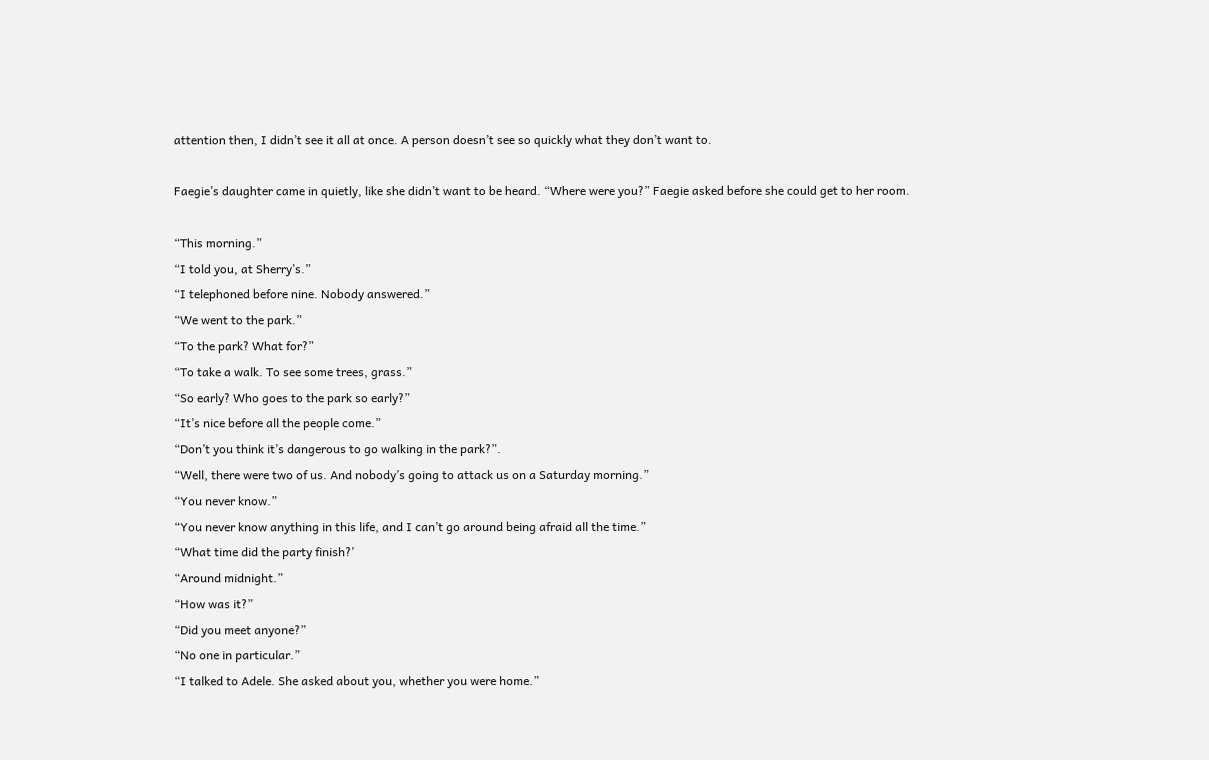attention then, I didn’t see it all at once. A person doesn’t see so quickly what they don’t want to.

Faegie’s daughter came in quietly, like she didn’t want to be heard. “Where were you?” Faegie asked before she could get to her room.

“This morning.”
“I told you, at Sherry’s.”
“I telephoned before nine. Nobody answered.”
“We went to the park.”
“To the park? What for?”
“To take a walk. To see some trees, grass.”
“So early? Who goes to the park so early?”
“It’s nice before all the people come.”
“Don’t you think it’s dangerous to go walking in the park?”.
“Well, there were two of us. And nobody’s going to attack us on a Saturday morning.”
“You never know.”
“You never know anything in this life, and I can’t go around being afraid all the time.”
“What time did the party finish?’
“Around midnight.”
“How was it?”
“Did you meet anyone?”
“No one in particular.”
“I talked to Adele. She asked about you, whether you were home.”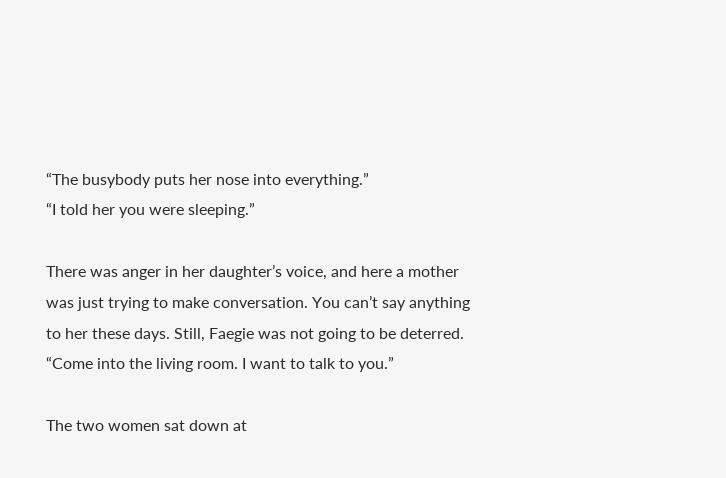“The busybody puts her nose into everything.”
“I told her you were sleeping.”

There was anger in her daughter’s voice, and here a mother was just trying to make conversation. You can’t say anything to her these days. Still, Faegie was not going to be deterred. “Come into the living room. I want to talk to you.”

The two women sat down at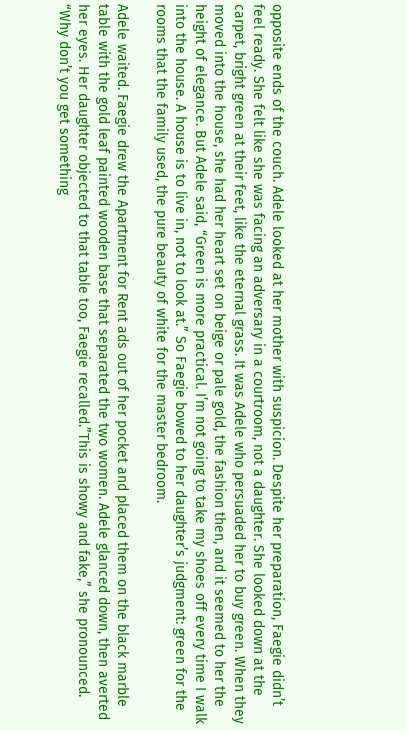opposite ends of the couch. Adele looked at her mother with suspicion. Despite her preparation, Faegie didn’t feel ready. She felt like she was facing an adversary in a courtroom, not a daughter. She looked down at the carpet, bright green at their feet, like the eternal grass. It was Adele who persuaded her to buy green. When they moved into the house, she had her heart set on beige or pale gold, the fashion then, and it seemed to her the height of elegance. But Adele said, “Green is more practical. I’m not going to take my shoes off every time I walk into the house. A house is to live in, not to look at.” So Faegie bowed to her daughter’s judgment: green for the rooms that the family used, the pure beauty of white for the master bedroom.

Adele waited. Faegie drew the Apartment for Rent ads out of her pocket and placed them on the black marble table with the gold leaf painted wooden base that separated the two women. Adele glanced down, then averted her eyes. Her daughter objected to that table too, Faegie recalled.”This is showy and fake,” she pronounced. “Why don’t you get something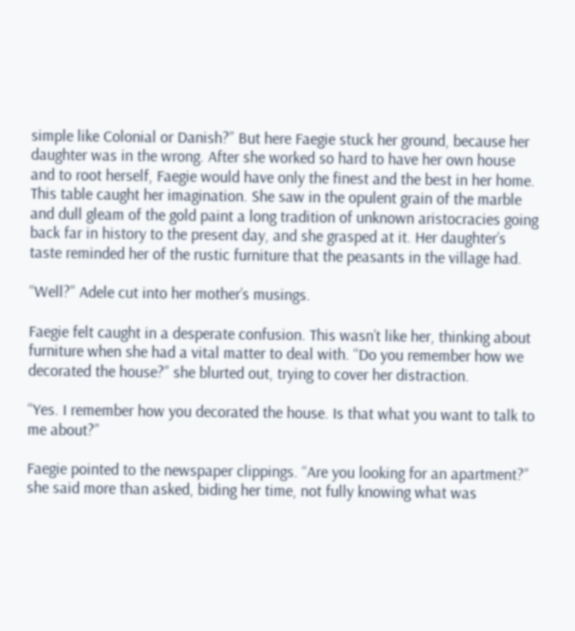simple like Colonial or Danish?” But here Faegie stuck her ground, because her daughter was in the wrong. After she worked so hard to have her own house and to root herself, Faegie would have only the finest and the best in her home. This table caught her imagination. She saw in the opulent grain of the marble and dull gleam of the gold paint a long tradition of unknown aristocracies going back far in history to the present day, and she grasped at it. Her daughter’s taste reminded her of the rustic furniture that the peasants in the village had.

“Well?” Adele cut into her mother’s musings.

Faegie felt caught in a desperate confusion. This wasn’t like her, thinking about furniture when she had a vital matter to deal with. “Do you remember how we decorated the house?” she blurted out, trying to cover her distraction.

“Yes. I remember how you decorated the house. Is that what you want to talk to me about?”

Faegie pointed to the newspaper clippings. “Are you looking for an apartment?” she said more than asked, biding her time, not fully knowing what was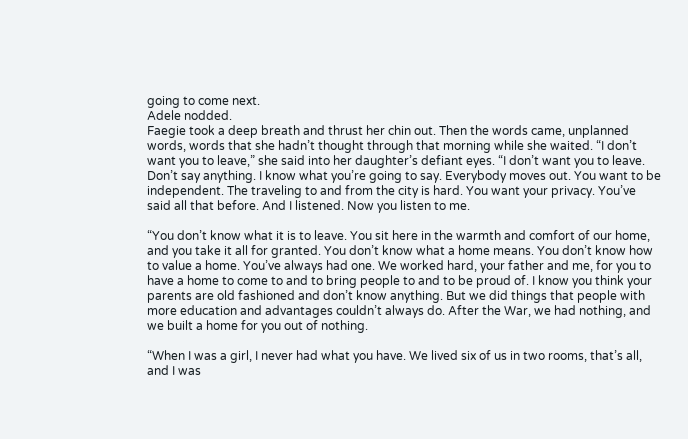going to come next.
Adele nodded.
Faegie took a deep breath and thrust her chin out. Then the words came, unplanned words, words that she hadn’t thought through that morning while she waited. “I don’t want you to leave,” she said into her daughter’s defiant eyes. “I don’t want you to leave. Don’t say anything. I know what you’re going to say. Everybody moves out. You want to be independent. The traveling to and from the city is hard. You want your privacy. You’ve said all that before. And I listened. Now you listen to me.

“You don’t know what it is to leave. You sit here in the warmth and comfort of our home, and you take it all for granted. You don’t know what a home means. You don’t know how to value a home. You’ve always had one. We worked hard, your father and me, for you to have a home to come to and to bring people to and to be proud of. I know you think your parents are old fashioned and don’t know anything. But we did things that people with more education and advantages couldn’t always do. After the War, we had nothing, and we built a home for you out of nothing.

“When I was a girl, I never had what you have. We lived six of us in two rooms, that’s all, and I was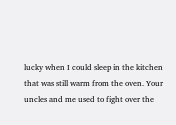lucky when I could sleep in the kitchen that was still warm from the oven. Your uncles and me used to fight over the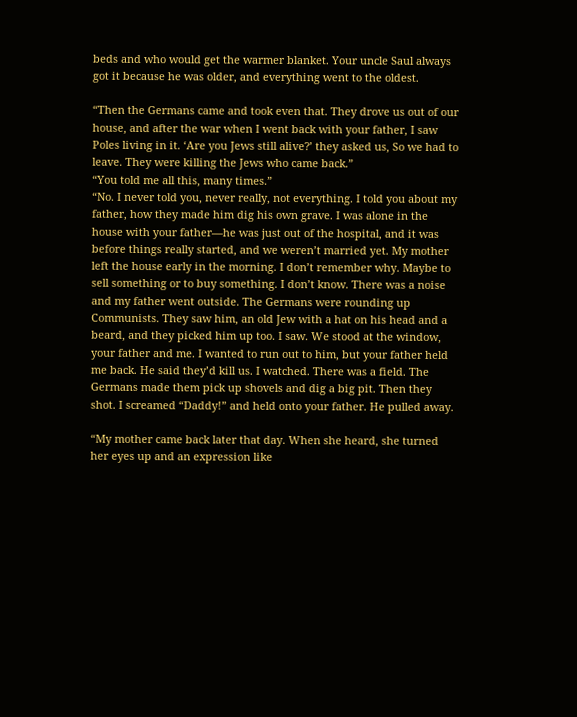beds and who would get the warmer blanket. Your uncle Saul always got it because he was older, and everything went to the oldest.

“Then the Germans came and took even that. They drove us out of our house, and after the war when I went back with your father, I saw Poles living in it. ‘Are you Jews still alive?’ they asked us, So we had to leave. They were killing the Jews who came back.”
“You told me all this, many times.”
“No. I never told you, never really, not everything. I told you about my father, how they made him dig his own grave. I was alone in the house with your father—he was just out of the hospital, and it was before things really started, and we weren’t married yet. My mother left the house early in the morning. I don’t remember why. Maybe to sell something or to buy something. I don’t know. There was a noise and my father went outside. The Germans were rounding up Communists. They saw him, an old Jew with a hat on his head and a beard, and they picked him up too. I saw. We stood at the window, your father and me. I wanted to run out to him, but your father held me back. He said they’d kill us. I watched. There was a field. The Germans made them pick up shovels and dig a big pit. Then they shot. I screamed “Daddy!” and held onto your father. He pulled away.

“My mother came back later that day. When she heard, she turned her eyes up and an expression like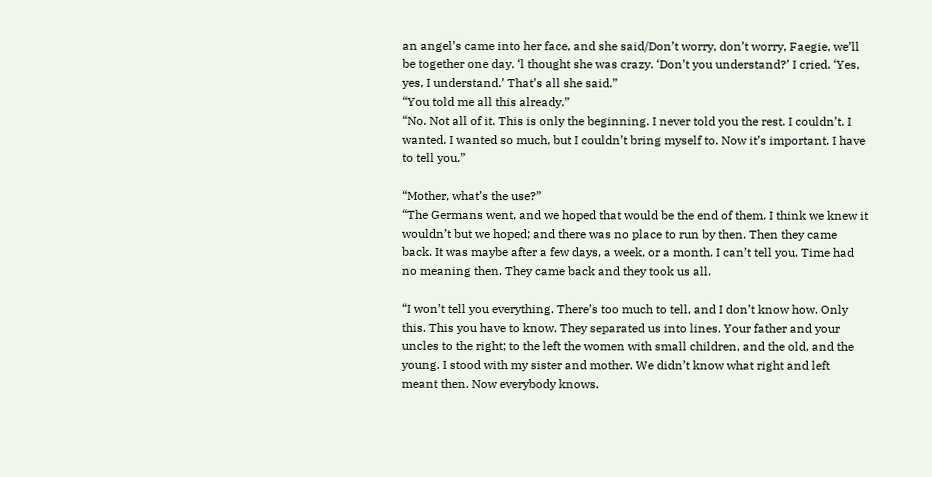an angel’s came into her face, and she said/Don’t worry, don’t worry, Faegie, we’ll be together one day. ‘l thought she was crazy. ‘Don’t you understand?’ I cried. ‘Yes, yes, I understand.’ That’s all she said.”
“You told me all this already.”
“No. Not all of it. This is only the beginning. I never told you the rest. I couldn’t. I wanted. I wanted so much, but I couldn’t bring myself to. Now it’s important. I have to tell you.”

“Mother, what’s the use?”
“The Germans went, and we hoped that would be the end of them. I think we knew it wouldn’t but we hoped; and there was no place to run by then. Then they came back. It was maybe after a few days, a week, or a month. I can’t tell you. Time had no meaning then. They came back and they took us all.

“I won’t tell you everything. There’s too much to tell, and I don’t know how. Only this. This you have to know. They separated us into lines. Your father and your uncles to the right; to the left the women with small children, and the old, and the young. I stood with my sister and mother. We didn’t know what right and left meant then. Now everybody knows.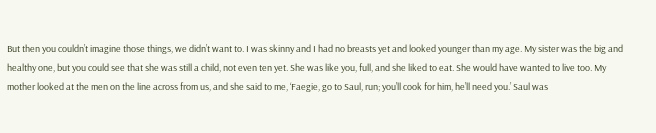But then you couldn’t imagine those things, we didn’t want to. I was skinny and I had no breasts yet and looked younger than my age. My sister was the big and healthy one, but you could see that she was still a child, not even ten yet. She was like you, full, and she liked to eat. She would have wanted to live too. My mother looked at the men on the line across from us, and she said to me, ‘Faegie, go to Saul, run; you’ll cook for him, he’ll need you.’ Saul was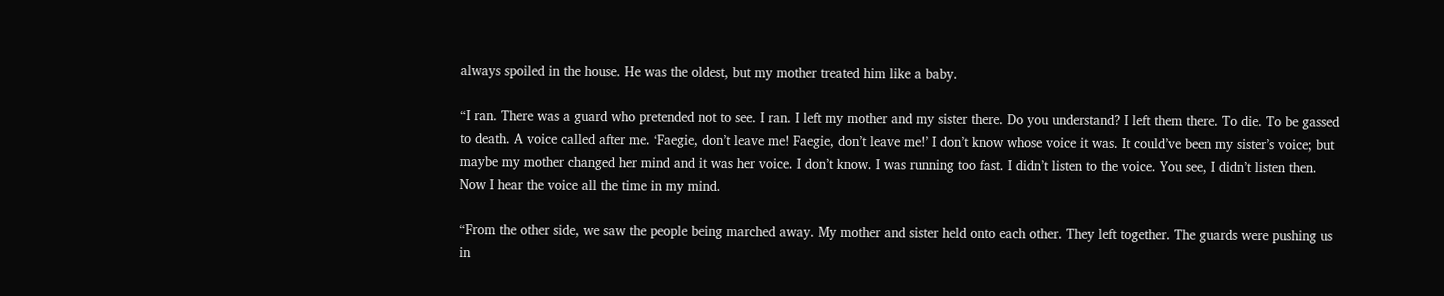always spoiled in the house. He was the oldest, but my mother treated him like a baby.

“I ran. There was a guard who pretended not to see. I ran. I left my mother and my sister there. Do you understand? I left them there. To die. To be gassed to death. A voice called after me. ‘Faegie, don’t leave me! Faegie, don’t leave me!’ I don’t know whose voice it was. It could’ve been my sister’s voice; but maybe my mother changed her mind and it was her voice. I don’t know. I was running too fast. I didn’t listen to the voice. You see, I didn’t listen then. Now I hear the voice all the time in my mind.

“From the other side, we saw the people being marched away. My mother and sister held onto each other. They left together. The guards were pushing us in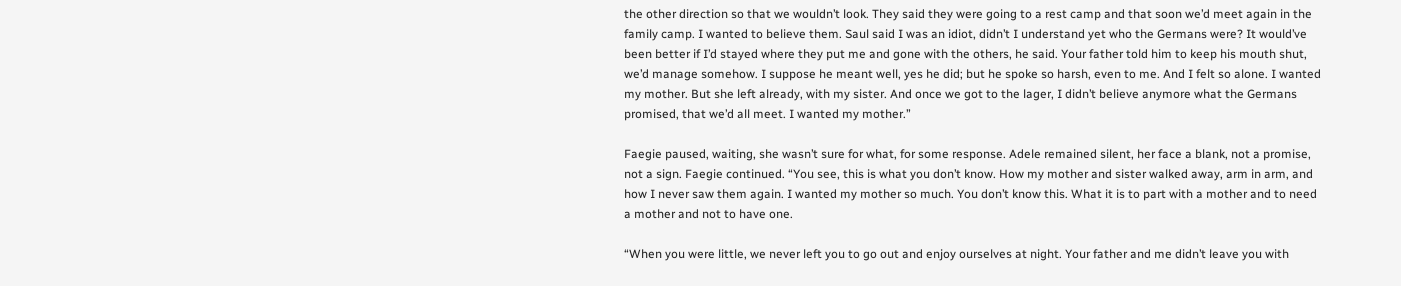the other direction so that we wouldn’t look. They said they were going to a rest camp and that soon we’d meet again in the family camp. I wanted to believe them. Saul said I was an idiot, didn’t I understand yet who the Germans were? It would’ve been better if I’d stayed where they put me and gone with the others, he said. Your father told him to keep his mouth shut, we’d manage somehow. I suppose he meant well, yes he did; but he spoke so harsh, even to me. And I felt so alone. I wanted my mother. But she left already, with my sister. And once we got to the lager, I didn’t believe anymore what the Germans promised, that we’d all meet. I wanted my mother.”

Faegie paused, waiting, she wasn’t sure for what, for some response. Adele remained silent, her face a blank, not a promise, not a sign. Faegie continued. “You see, this is what you don’t know. How my mother and sister walked away, arm in arm, and how I never saw them again. I wanted my mother so much. You don’t know this. What it is to part with a mother and to need a mother and not to have one.

“When you were little, we never left you to go out and enjoy ourselves at night. Your father and me didn’t leave you with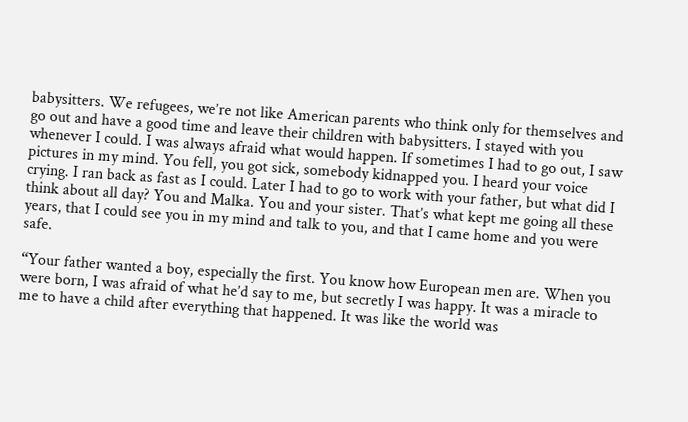babysitters. We refugees, we’re not like American parents who think only for themselves and go out and have a good time and leave their children with babysitters. I stayed with you whenever I could. I was always afraid what would happen. If sometimes I had to go out, I saw pictures in my mind. You fell, you got sick, somebody kidnapped you. I heard your voice crying. I ran back as fast as I could. Later I had to go to work with your father, but what did I think about all day? You and Malka. You and your sister. That’s what kept me going all these years, that I could see you in my mind and talk to you, and that I came home and you were safe.

“Your father wanted a boy, especially the first. You know how European men are. When you were born, I was afraid of what he’d say to me, but secretly I was happy. It was a miracle to me to have a child after everything that happened. It was like the world was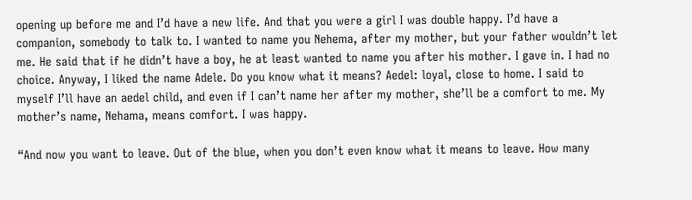opening up before me and I’d have a new life. And that you were a girl I was double happy. I’d have a companion, somebody to talk to. I wanted to name you Nehema, after my mother, but your father wouldn’t let me. He said that if he didn’t have a boy, he at least wanted to name you after his mother. I gave in. I had no choice. Anyway, I liked the name Adele. Do you know what it means? Aedel: loyal, close to home. I said to myself I’ll have an aedel child, and even if I can’t name her after my mother, she’ll be a comfort to me. My mother’s name, Nehama, means comfort. I was happy.

“And now you want to leave. Out of the blue, when you don’t even know what it means to leave. How many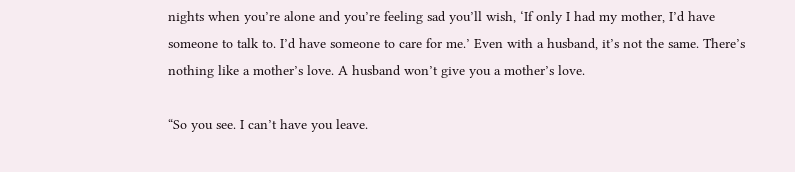nights when you’re alone and you’re feeling sad you’ll wish, ‘If only I had my mother, I’d have someone to talk to. I’d have someone to care for me.’ Even with a husband, it’s not the same. There’s nothing like a mother’s love. A husband won’t give you a mother’s love.

“So you see. I can’t have you leave.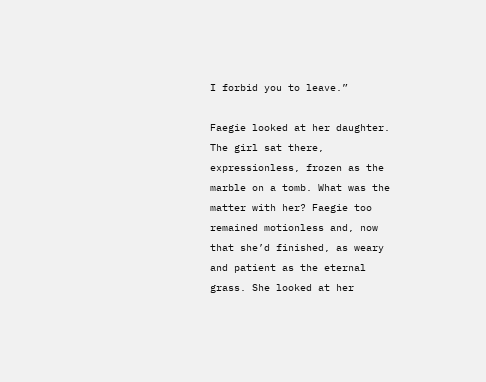I forbid you to leave.”

Faegie looked at her daughter. The girl sat there, expressionless, frozen as the marble on a tomb. What was the matter with her? Faegie too remained motionless and, now that she’d finished, as weary and patient as the eternal grass. She looked at her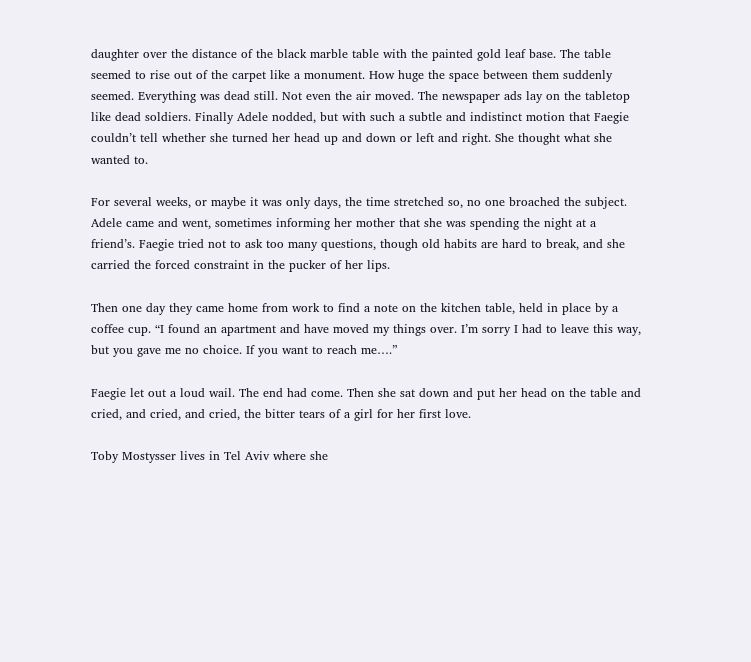daughter over the distance of the black marble table with the painted gold leaf base. The table seemed to rise out of the carpet like a monument. How huge the space between them suddenly seemed. Everything was dead still. Not even the air moved. The newspaper ads lay on the tabletop like dead soldiers. Finally Adele nodded, but with such a subtle and indistinct motion that Faegie couldn’t tell whether she turned her head up and down or left and right. She thought what she wanted to.

For several weeks, or maybe it was only days, the time stretched so, no one broached the subject. Adele came and went, sometimes informing her mother that she was spending the night at a friend’s. Faegie tried not to ask too many questions, though old habits are hard to break, and she carried the forced constraint in the pucker of her lips.

Then one day they came home from work to find a note on the kitchen table, held in place by a coffee cup. “I found an apartment and have moved my things over. I’m sorry I had to leave this way, but you gave me no choice. If you want to reach me….”

Faegie let out a loud wail. The end had come. Then she sat down and put her head on the table and cried, and cried, and cried, the bitter tears of a girl for her first love.

Toby Mostysser lives in Tel Aviv where she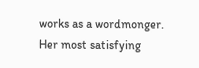works as a wordmonger. Her most satisfying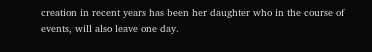creation in recent years has been her daughter who in the course of events, will also leave one day.